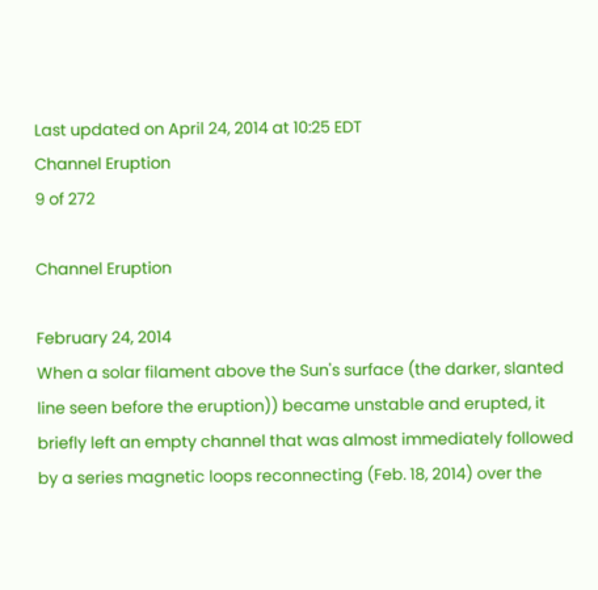Last updated on April 24, 2014 at 10:25 EDT
Channel Eruption
9 of 272

Channel Eruption

February 24, 2014
When a solar filament above the Sun's surface (the darker, slanted line seen before the eruption)) became unstable and erupted, it briefly left an empty channel that was almost immediately followed by a series magnetic loops reconnecting (Feb. 18, 2014) over the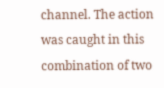channel. The action was caught in this combination of two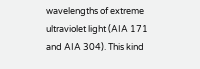wavelengths of extreme ultraviolet light (AIA 171 and AIA 304). This kind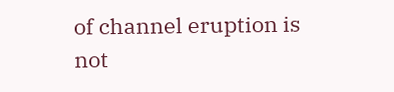of channel eruption is not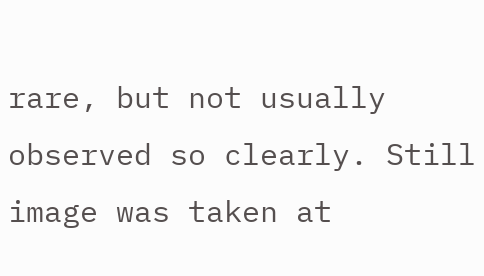rare, but not usually observed so clearly. Still image was taken at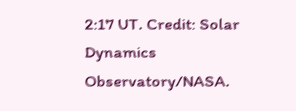2:17 UT. Credit: Solar Dynamics Observatory/NASA.